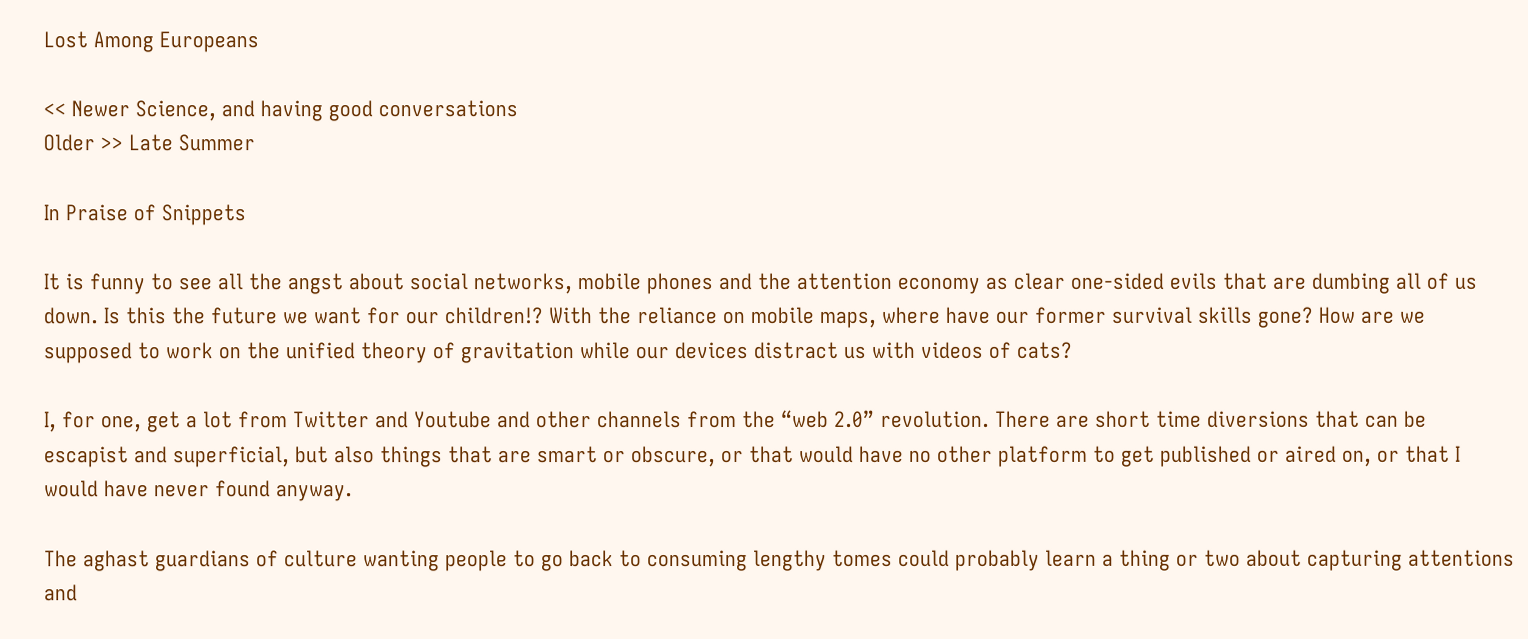Lost Among Europeans

<< Newer Science, and having good conversations
Older >> Late Summer

In Praise of Snippets

It is funny to see all the angst about social networks, mobile phones and the attention economy as clear one-sided evils that are dumbing all of us down. Is this the future we want for our children!? With the reliance on mobile maps, where have our former survival skills gone? How are we supposed to work on the unified theory of gravitation while our devices distract us with videos of cats?

I, for one, get a lot from Twitter and Youtube and other channels from the “web 2.0” revolution. There are short time diversions that can be escapist and superficial, but also things that are smart or obscure, or that would have no other platform to get published or aired on, or that I would have never found anyway.

The aghast guardians of culture wanting people to go back to consuming lengthy tomes could probably learn a thing or two about capturing attentions and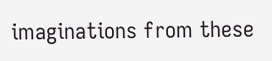imaginations from these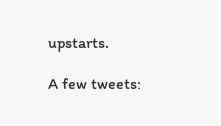upstarts.

A few tweets: